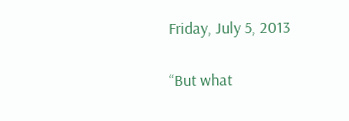Friday, July 5, 2013

“But what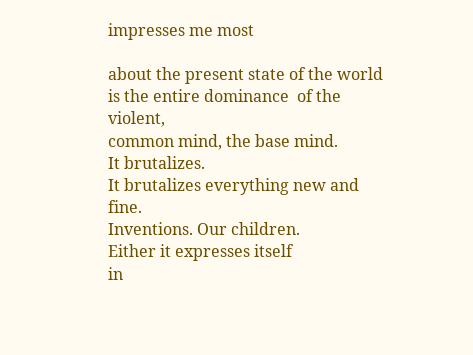impresses me most

about the present state of the world
is the entire dominance  of the violent,
common mind, the base mind.
It brutalizes.
It brutalizes everything new and fine.
Inventions. Our children.
Either it expresses itself
in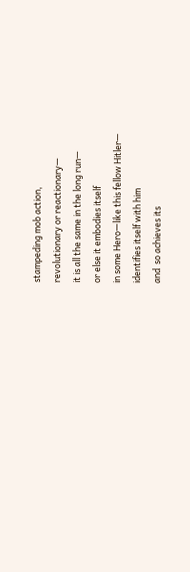stampeding mob action,
revolutionary or reactionary—
it is all the same in the long run—
or else it embodies itself
in some Hero—like this fellow Hitler—
identifies itself with him
and  so achieves its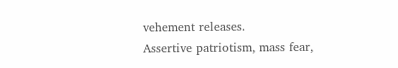vehement releases.
Assertive patriotism, mass fear,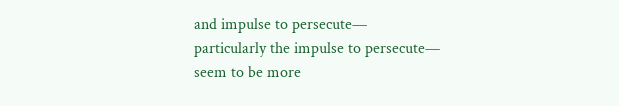and impulse to persecute—
particularly the impulse to persecute—
seem to be more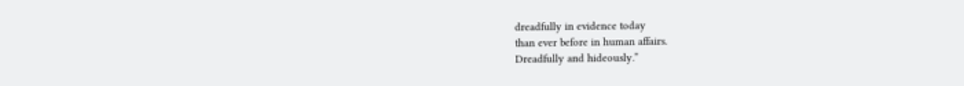dreadfully in evidence today
than ever before in human affairs.
Dreadfully and hideously.”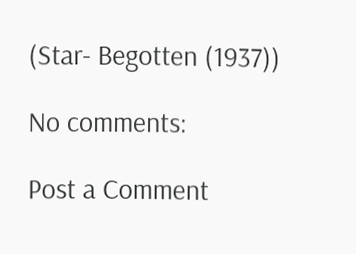(Star- Begotten (1937))

No comments:

Post a Comment